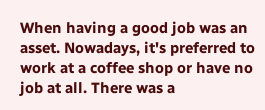When having a good job was an asset. Nowadays, it's preferred to work at a coffee shop or have no job at all. There was a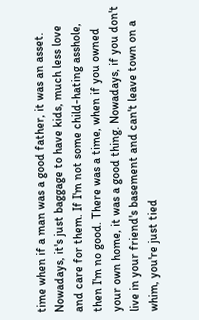time when if a man was a good father, it was an asset. Nowadays, it's just baggage to have kids, much less love and care for them. If I'm not some child-hating asshole, then I'm no good. There was a time, when if you owned your own home, it was a good thing. Nowadays, if you don't live in your friend's basement and can't leave town on a whim, you're just tied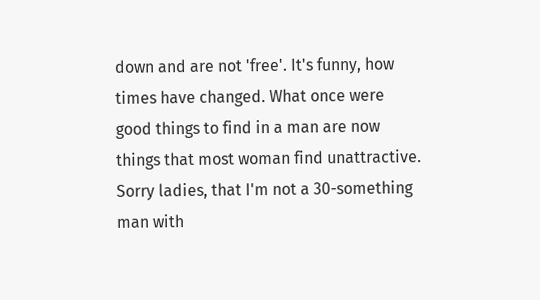down and are not 'free'. It's funny, how times have changed. What once were good things to find in a man are now things that most woman find unattractive. Sorry ladies, that I'm not a 30-something man with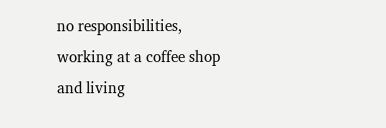no responsibilities, working at a coffee shop and living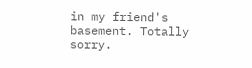in my friend's basement. Totally sorry.